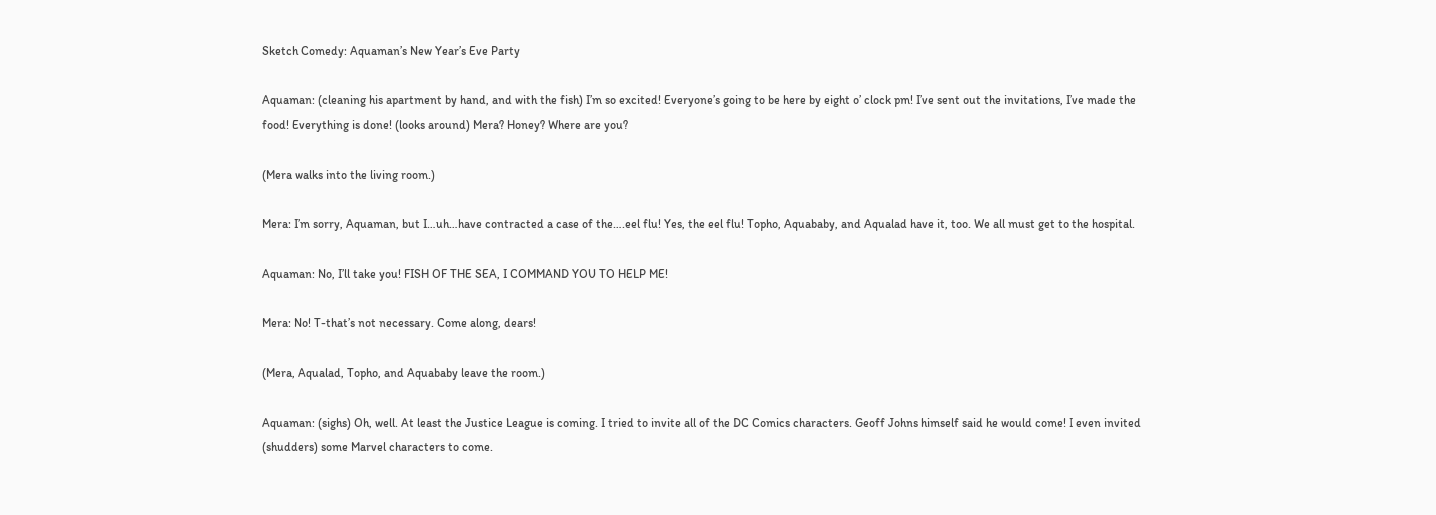Sketch Comedy: Aquaman’s New Year’s Eve Party

Aquaman: (cleaning his apartment by hand, and with the fish) I’m so excited! Everyone’s going to be here by eight o’ clock pm! I’ve sent out the invitations, I’ve made the food! Everything is done! (looks around) Mera? Honey? Where are you?

(Mera walks into the living room.)

Mera: I’m sorry, Aquaman, but I…uh…have contracted a case of the….eel flu! Yes, the eel flu! Topho, Aquababy, and Aqualad have it, too. We all must get to the hospital.

Aquaman: No, I’ll take you! FISH OF THE SEA, I COMMAND YOU TO HELP ME!

Mera: No! T-that’s not necessary. Come along, dears!

(Mera, Aqualad, Topho, and Aquababy leave the room.)

Aquaman: (sighs) Oh, well. At least the Justice League is coming. I tried to invite all of the DC Comics characters. Geoff Johns himself said he would come! I even invited (shudders) some Marvel characters to come.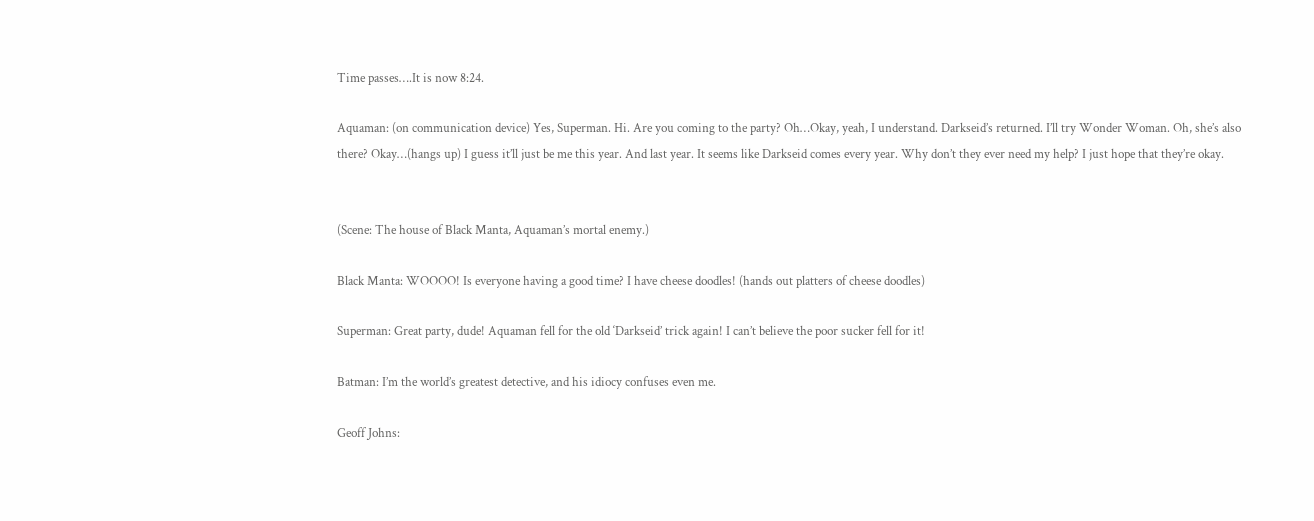Time passes….It is now 8:24.

Aquaman: (on communication device) Yes, Superman. Hi. Are you coming to the party? Oh…Okay, yeah, I understand. Darkseid’s returned. I’ll try Wonder Woman. Oh, she’s also there? Okay…(hangs up) I guess it’ll just be me this year. And last year. It seems like Darkseid comes every year. Why don’t they ever need my help? I just hope that they’re okay.


(Scene: The house of Black Manta, Aquaman’s mortal enemy.)

Black Manta: WOOOO! Is everyone having a good time? I have cheese doodles! (hands out platters of cheese doodles)

Superman: Great party, dude! Aquaman fell for the old ‘Darkseid’ trick again! I can’t believe the poor sucker fell for it!

Batman: I’m the world’s greatest detective, and his idiocy confuses even me.

Geoff Johns: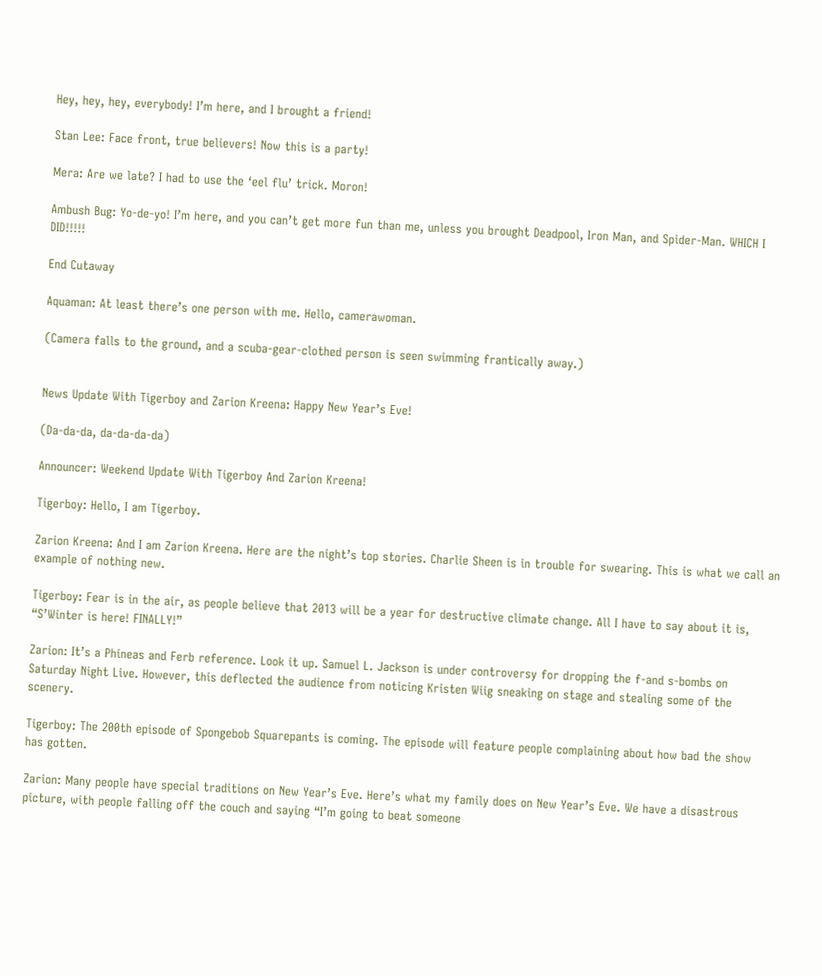Hey, hey, hey, everybody! I’m here, and I brought a friend!

Stan Lee: Face front, true believers! Now this is a party!

Mera: Are we late? I had to use the ‘eel flu’ trick. Moron!

Ambush Bug: Yo-de-yo! I’m here, and you can’t get more fun than me, unless you brought Deadpool, Iron Man, and Spider-Man. WHICH I DID!!!!!

End Cutaway

Aquaman: At least there’s one person with me. Hello, camerawoman.

(Camera falls to the ground, and a scuba-gear-clothed person is seen swimming frantically away.)


News Update With Tigerboy and Zarion Kreena: Happy New Year’s Eve!

(Da-da-da, da-da-da-da)

Announcer: Weekend Update With Tigerboy And Zarion Kreena!

Tigerboy: Hello, I am Tigerboy.

Zarion Kreena: And I am Zarion Kreena. Here are the night’s top stories. Charlie Sheen is in trouble for swearing. This is what we call an example of nothing new.

Tigerboy: Fear is in the air, as people believe that 2013 will be a year for destructive climate change. All I have to say about it is, “S’Winter is here! FINALLY!”

Zarion: It’s a Phineas and Ferb reference. Look it up. Samuel L. Jackson is under controversy for dropping the f-and s-bombs on Saturday Night Live. However, this deflected the audience from noticing Kristen Wiig sneaking on stage and stealing some of the scenery.

Tigerboy: The 200th episode of Spongebob Squarepants is coming. The episode will feature people complaining about how bad the show has gotten.

Zarion: Many people have special traditions on New Year’s Eve. Here’s what my family does on New Year’s Eve. We have a disastrous picture, with people falling off the couch and saying “I’m going to beat someone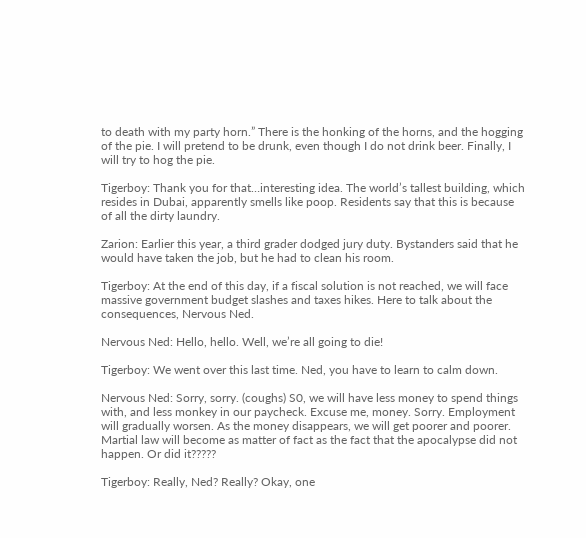to death with my party horn.” There is the honking of the horns, and the hogging of the pie. I will pretend to be drunk, even though I do not drink beer. Finally, I will try to hog the pie.

Tigerboy: Thank you for that…interesting idea. The world’s tallest building, which resides in Dubai, apparently smells like poop. Residents say that this is because of all the dirty laundry.

Zarion: Earlier this year, a third grader dodged jury duty. Bystanders said that he would have taken the job, but he had to clean his room.

Tigerboy: At the end of this day, if a fiscal solution is not reached, we will face massive government budget slashes and taxes hikes. Here to talk about the consequences, Nervous Ned.

Nervous Ned: Hello, hello. Well, we’re all going to die!

Tigerboy: We went over this last time. Ned, you have to learn to calm down.

Nervous Ned: Sorry, sorry. (coughs) S0, we will have less money to spend things with, and less monkey in our paycheck. Excuse me, money. Sorry. Employment will gradually worsen. As the money disappears, we will get poorer and poorer. Martial law will become as matter of fact as the fact that the apocalypse did not happen. Or did it?????

Tigerboy: Really, Ned? Really? Okay, one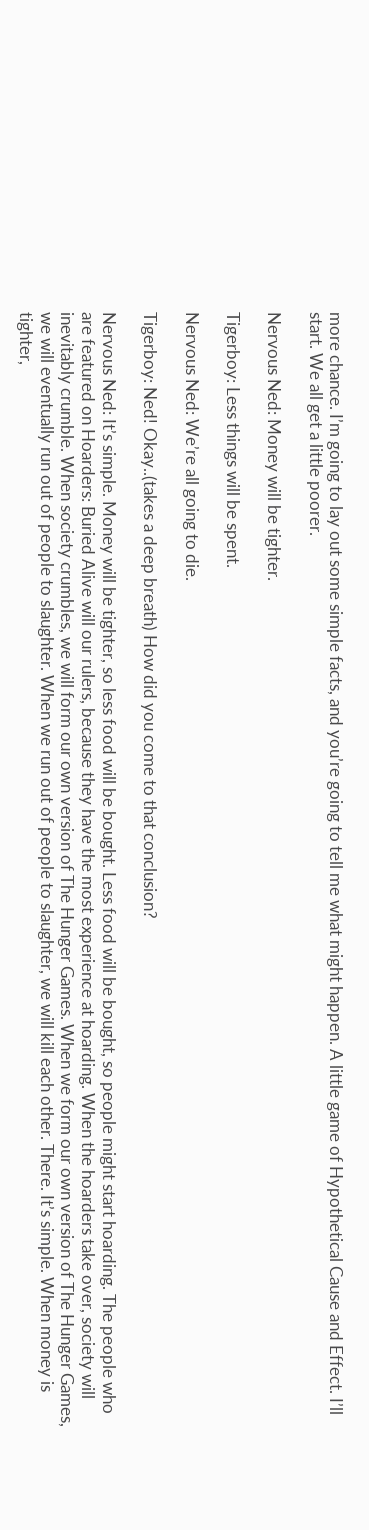more chance. I’m going to lay out some simple facts, and you’re going to tell me what might happen. A little game of Hypothetical Cause and Effect. I’ll start. We all get a little poorer.

Nervous Ned: Money will be tighter.

Tigerboy: Less things will be spent.

Nervous Ned: We’re all going to die.

Tigerboy: Ned! Okay..(takes a deep breath) How did you come to that conclusion?

Nervous Ned: It’s simple. Money will be tighter, so less food will be bought. Less food will be bought, so people might start hoarding. The people who are featured on Hoarders: Buried Alive will our rulers, because they have the most experience at hoarding. When the hoarders take over, society will inevitably crumble. When society crumbles, we will form our own version of The Hunger Games. When we form our own version of The Hunger Games, we will eventually run out of people to slaughter. When we run out of people to slaughter, we will kill each other. There. It’s simple. When money is tighter,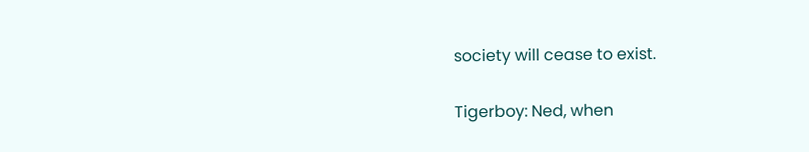society will cease to exist.

Tigerboy: Ned, when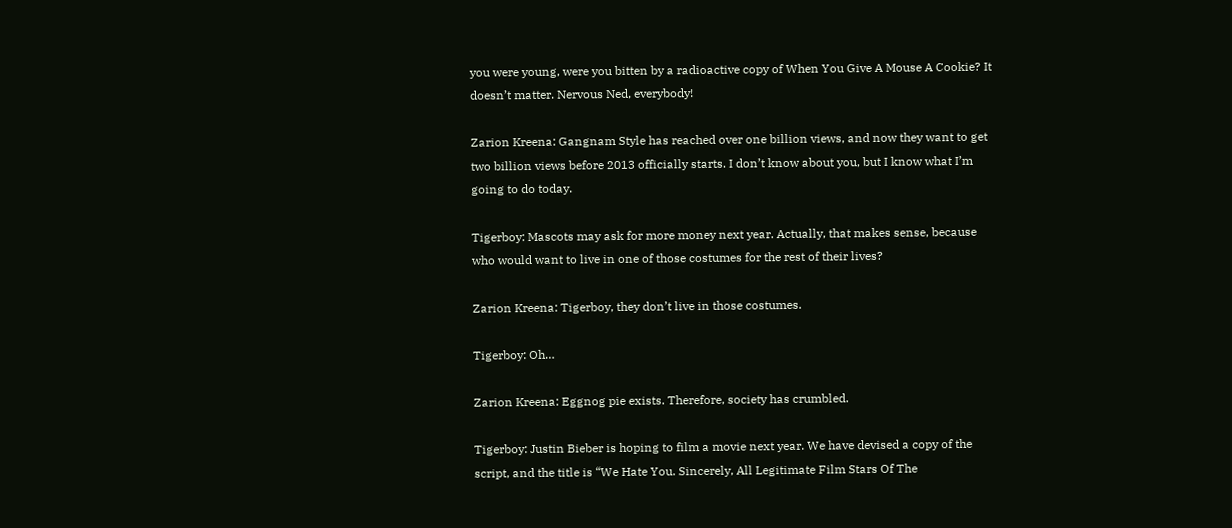you were young, were you bitten by a radioactive copy of When You Give A Mouse A Cookie? It doesn’t matter. Nervous Ned, everybody!

Zarion Kreena: Gangnam Style has reached over one billion views, and now they want to get two billion views before 2013 officially starts. I don’t know about you, but I know what I’m going to do today.

Tigerboy: Mascots may ask for more money next year. Actually, that makes sense, because who would want to live in one of those costumes for the rest of their lives?

Zarion Kreena: Tigerboy, they don’t live in those costumes.

Tigerboy: Oh…

Zarion Kreena: Eggnog pie exists. Therefore, society has crumbled.

Tigerboy: Justin Bieber is hoping to film a movie next year. We have devised a copy of the script, and the title is “We Hate You. Sincerely, All Legitimate Film Stars Of The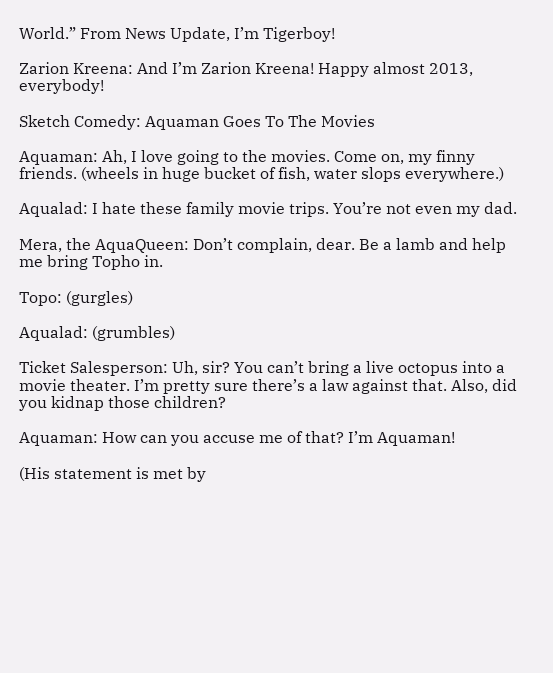World.” From News Update, I’m Tigerboy!

Zarion Kreena: And I’m Zarion Kreena! Happy almost 2013, everybody!

Sketch Comedy: Aquaman Goes To The Movies

Aquaman: Ah, I love going to the movies. Come on, my finny friends. (wheels in huge bucket of fish, water slops everywhere.)

Aqualad: I hate these family movie trips. You’re not even my dad.

Mera, the AquaQueen: Don’t complain, dear. Be a lamb and help me bring Topho in.

Topo: (gurgles)

Aqualad: (grumbles)

Ticket Salesperson: Uh, sir? You can’t bring a live octopus into a movie theater. I’m pretty sure there’s a law against that. Also, did you kidnap those children?

Aquaman: How can you accuse me of that? I’m Aquaman!

(His statement is met by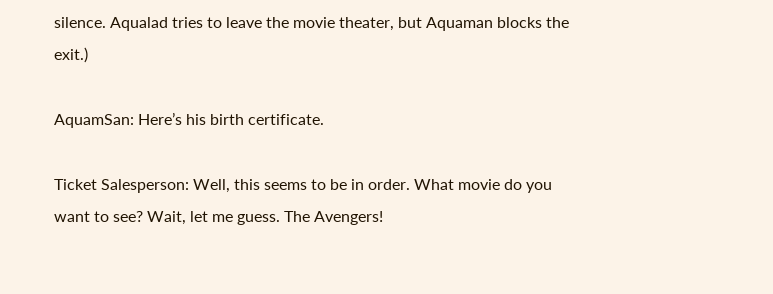silence. Aqualad tries to leave the movie theater, but Aquaman blocks the exit.)

AquamSan: Here’s his birth certificate.

Ticket Salesperson: Well, this seems to be in order. What movie do you want to see? Wait, let me guess. The Avengers!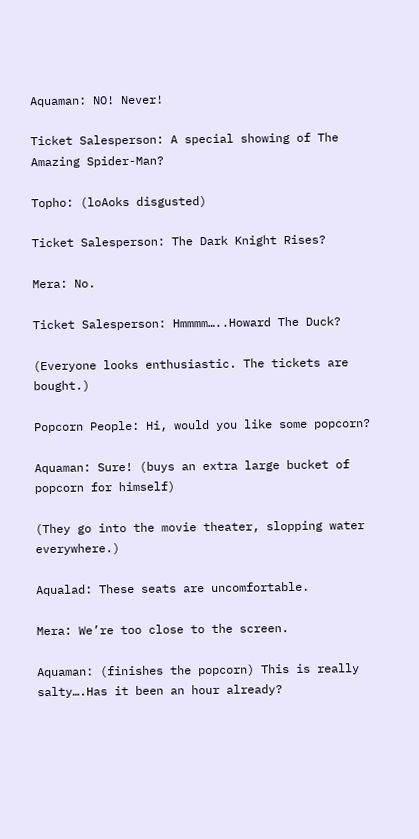Aquaman: NO! Never!

Ticket Salesperson: A special showing of The Amazing Spider-Man?

Topho: (loAoks disgusted)

Ticket Salesperson: The Dark Knight Rises?

Mera: No.

Ticket Salesperson: Hmmmm…..Howard The Duck?

(Everyone looks enthusiastic. The tickets are bought.)

Popcorn People: Hi, would you like some popcorn?

Aquaman: Sure! (buys an extra large bucket of popcorn for himself)

(They go into the movie theater, slopping water everywhere.)

Aqualad: These seats are uncomfortable.

Mera: We’re too close to the screen.

Aquaman: (finishes the popcorn) This is really salty….Has it been an hour already?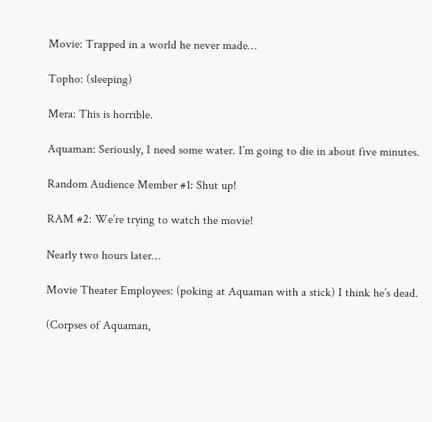Movie: Trapped in a world he never made…

Topho: (sleeping)

Mera: This is horrible.

Aquaman: Seriously, I need some water. I’m going to die in about five minutes.

Random Audience Member #1: Shut up!

RAM #2: We’re trying to watch the movie!

Nearly two hours later…

Movie Theater Employees: (poking at Aquaman with a stick) I think he’s dead.

(Corpses of Aquaman,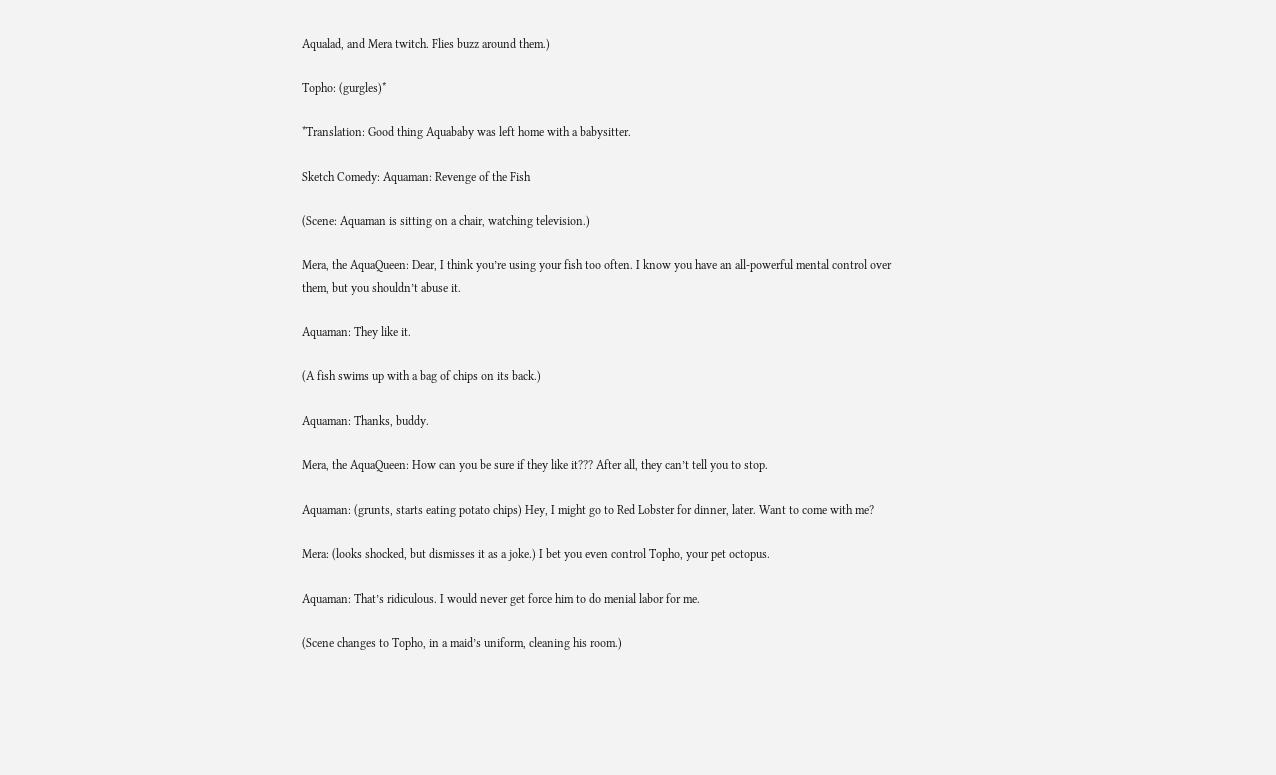Aqualad, and Mera twitch. Flies buzz around them.)

Topho: (gurgles)*

*Translation: Good thing Aquababy was left home with a babysitter.

Sketch Comedy: Aquaman: Revenge of the Fish

(Scene: Aquaman is sitting on a chair, watching television.)

Mera, the AquaQueen: Dear, I think you’re using your fish too often. I know you have an all-powerful mental control over them, but you shouldn’t abuse it.

Aquaman: They like it.

(A fish swims up with a bag of chips on its back.)

Aquaman: Thanks, buddy.

Mera, the AquaQueen: How can you be sure if they like it??? After all, they can’t tell you to stop.

Aquaman: (grunts, starts eating potato chips) Hey, I might go to Red Lobster for dinner, later. Want to come with me?

Mera: (looks shocked, but dismisses it as a joke.) I bet you even control Topho, your pet octopus.

Aquaman: That’s ridiculous. I would never get force him to do menial labor for me.

(Scene changes to Topho, in a maid’s uniform, cleaning his room.)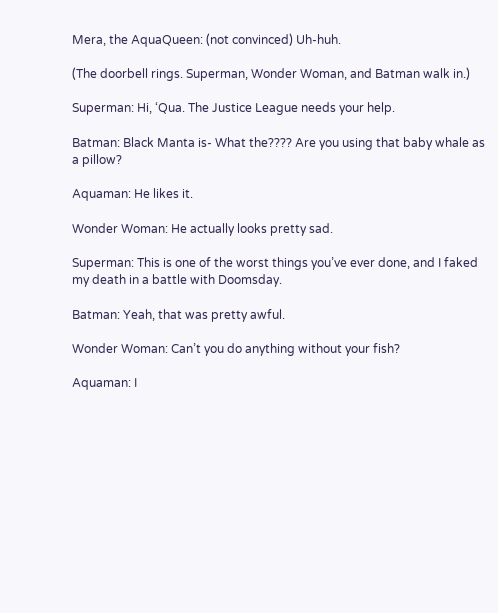Mera, the AquaQueen: (not convinced) Uh-huh.

(The doorbell rings. Superman, Wonder Woman, and Batman walk in.)

Superman: Hi, ‘Qua. The Justice League needs your help.

Batman: Black Manta is- What the???? Are you using that baby whale as a pillow?

Aquaman: He likes it.

Wonder Woman: He actually looks pretty sad.

Superman: This is one of the worst things you’ve ever done, and I faked my death in a battle with Doomsday.

Batman: Yeah, that was pretty awful.

Wonder Woman: Can’t you do anything without your fish?

Aquaman: I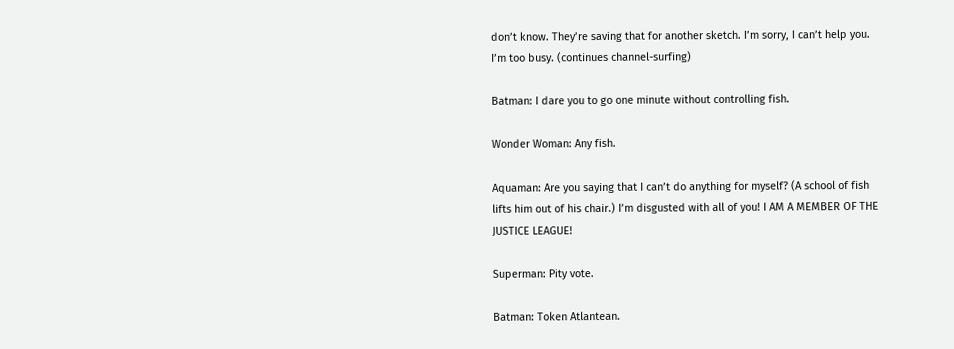don’t know. They’re saving that for another sketch. I’m sorry, I can’t help you. I’m too busy. (continues channel-surfing)

Batman: I dare you to go one minute without controlling fish.

Wonder Woman: Any fish.

Aquaman: Are you saying that I can’t do anything for myself? (A school of fish lifts him out of his chair.) I’m disgusted with all of you! I AM A MEMBER OF THE JUSTICE LEAGUE!

Superman: Pity vote.

Batman: Token Atlantean.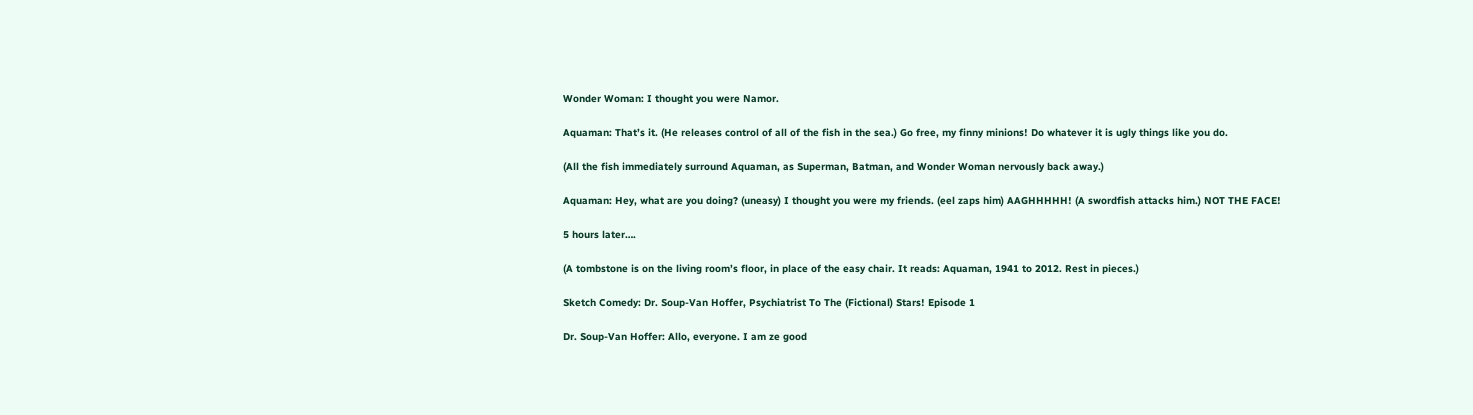Wonder Woman: I thought you were Namor.

Aquaman: That’s it. (He releases control of all of the fish in the sea.) Go free, my finny minions! Do whatever it is ugly things like you do.

(All the fish immediately surround Aquaman, as Superman, Batman, and Wonder Woman nervously back away.)

Aquaman: Hey, what are you doing? (uneasy) I thought you were my friends. (eel zaps him) AAGHHHHH! (A swordfish attacks him.) NOT THE FACE!

5 hours later….

(A tombstone is on the living room’s floor, in place of the easy chair. It reads: Aquaman, 1941 to 2012. Rest in pieces.)

Sketch Comedy: Dr. Soup-Van Hoffer, Psychiatrist To The (Fictional) Stars! Episode 1

Dr. Soup-Van Hoffer: Allo, everyone. I am ze good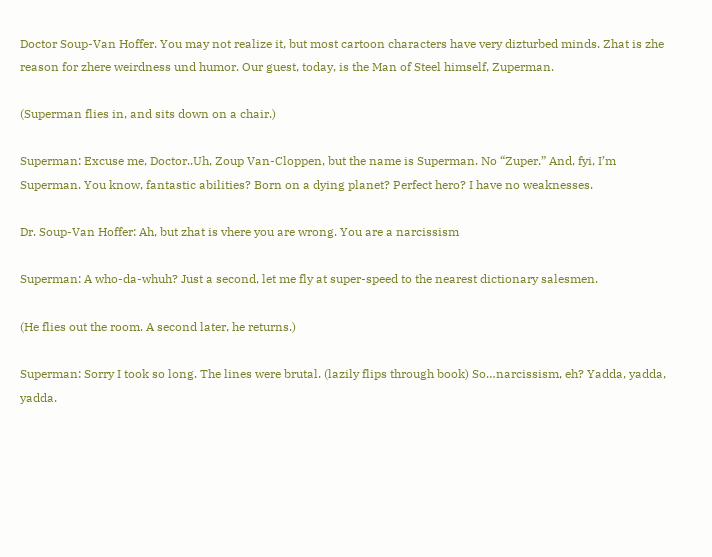Doctor Soup-Van Hoffer. You may not realize it, but most cartoon characters have very dizturbed minds. Zhat is zhe reason for zhere weirdness und humor. Our guest, today, is the Man of Steel himself, Zuperman.

(Superman flies in, and sits down on a chair.)

Superman: Excuse me, Doctor..Uh, Zoup Van-Cloppen, but the name is Superman. No “Zuper.” And, fyi, I’m Superman. You know, fantastic abilities? Born on a dying planet? Perfect hero? I have no weaknesses.

Dr. Soup-Van Hoffer: Ah, but zhat is vhere you are wrong. You are a narcissism

Superman: A who-da-whuh? Just a second, let me fly at super-speed to the nearest dictionary salesmen.

(He flies out the room. A second later, he returns.)

Superman: Sorry I took so long. The lines were brutal. (lazily flips through book) So…narcissism, eh? Yadda, yadda, yadda.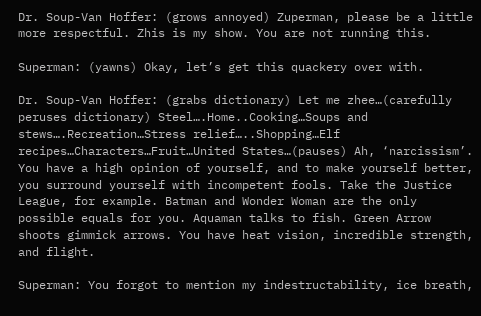Dr. Soup-Van Hoffer: (grows annoyed) Zuperman, please be a little more respectful. Zhis is my show. You are not running this.

Superman: (yawns) Okay, let’s get this quackery over with.

Dr. Soup-Van Hoffer: (grabs dictionary) Let me zhee…(carefully peruses dictionary) Steel….Home..Cooking…Soups and stews….Recreation…Stress relief…..Shopping…Elf recipes…Characters…Fruit…United States…(pauses) Ah, ‘narcissism’. You have a high opinion of yourself, and to make yourself better, you surround yourself with incompetent fools. Take the Justice League, for example. Batman and Wonder Woman are the only possible equals for you. Aquaman talks to fish. Green Arrow shoots gimmick arrows. You have heat vision, incredible strength, and flight.

Superman: You forgot to mention my indestructability, ice breath,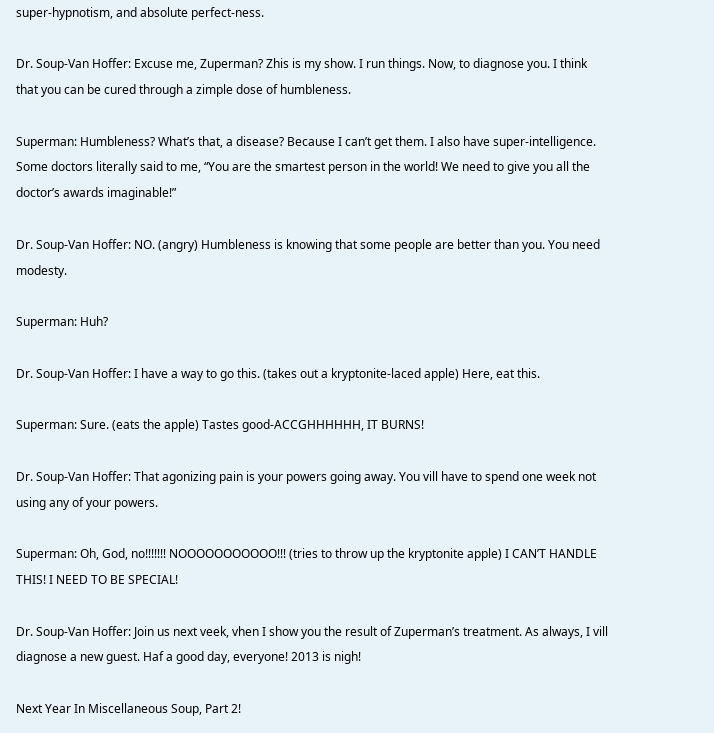super-hypnotism, and absolute perfect-ness.

Dr. Soup-Van Hoffer: Excuse me, Zuperman? Zhis is my show. I run things. Now, to diagnose you. I think that you can be cured through a zimple dose of humbleness.

Superman: Humbleness? What’s that, a disease? Because I can’t get them. I also have super-intelligence. Some doctors literally said to me, “You are the smartest person in the world! We need to give you all the doctor’s awards imaginable!”

Dr. Soup-Van Hoffer: NO. (angry) Humbleness is knowing that some people are better than you. You need modesty.

Superman: Huh?

Dr. Soup-Van Hoffer: I have a way to go this. (takes out a kryptonite-laced apple) Here, eat this.

Superman: Sure. (eats the apple) Tastes good-ACCGHHHHHH, IT BURNS!

Dr. Soup-Van Hoffer: That agonizing pain is your powers going away. You vill have to spend one week not using any of your powers.

Superman: Oh, God, no!!!!!!! NOOOOOOOOOOO!!! (tries to throw up the kryptonite apple) I CAN’T HANDLE THIS! I NEED TO BE SPECIAL!

Dr. Soup-Van Hoffer: Join us next veek, vhen I show you the result of Zuperman’s treatment. As always, I vill diagnose a new guest. Haf a good day, everyone! 2013 is nigh!

Next Year In Miscellaneous Soup, Part 2!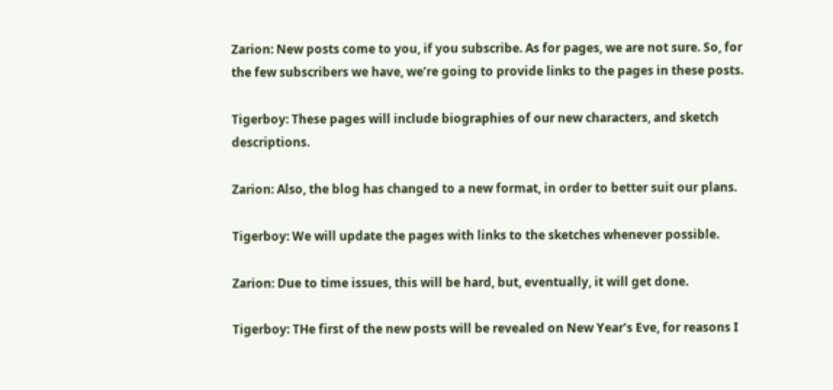Zarion: New posts come to you, if you subscribe. As for pages, we are not sure. So, for the few subscribers we have, we’re going to provide links to the pages in these posts.

Tigerboy: These pages will include biographies of our new characters, and sketch descriptions.

Zarion: Also, the blog has changed to a new format, in order to better suit our plans.

Tigerboy: We will update the pages with links to the sketches whenever possible.

Zarion: Due to time issues, this will be hard, but, eventually, it will get done.

Tigerboy: THe first of the new posts will be revealed on New Year’s Eve, for reasons I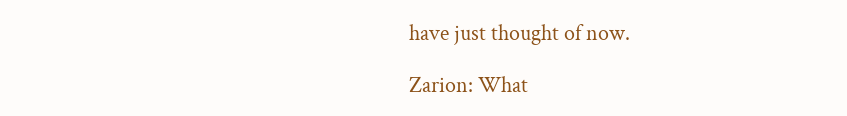have just thought of now.

Zarion: What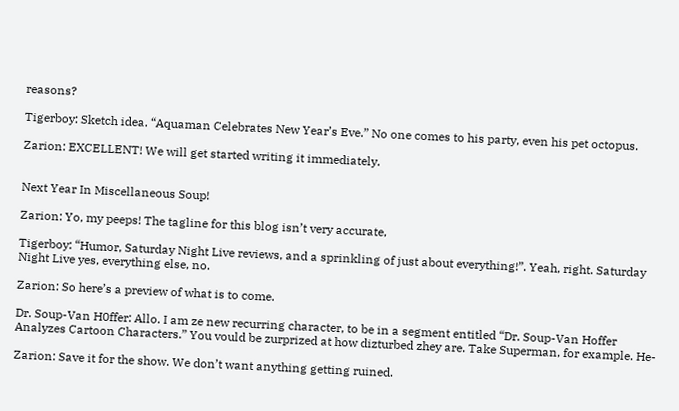reasons?

Tigerboy: Sketch idea. “Aquaman Celebrates New Year’s Eve.” No one comes to his party, even his pet octopus.

Zarion: EXCELLENT! We will get started writing it immediately.


Next Year In Miscellaneous Soup!

Zarion: Yo, my peeps! The tagline for this blog isn’t very accurate,

Tigerboy: “Humor, Saturday Night Live reviews, and a sprinkling of just about everything!”. Yeah, right. Saturday Night Live yes, everything else, no.

Zarion: So here’s a preview of what is to come.

Dr. Soup-Van H0ffer: Allo. I am ze new recurring character, to be in a segment entitled “Dr. Soup-Van Hoffer Analyzes Cartoon Characters.” You vould be zurprized at how dizturbed zhey are. Take Superman, for example. He-

Zarion: Save it for the show. We don’t want anything getting ruined.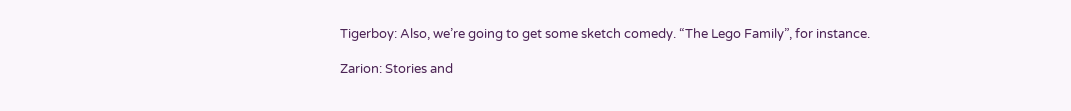Tigerboy: Also, we’re going to get some sketch comedy. “The Lego Family”, for instance.

Zarion: Stories and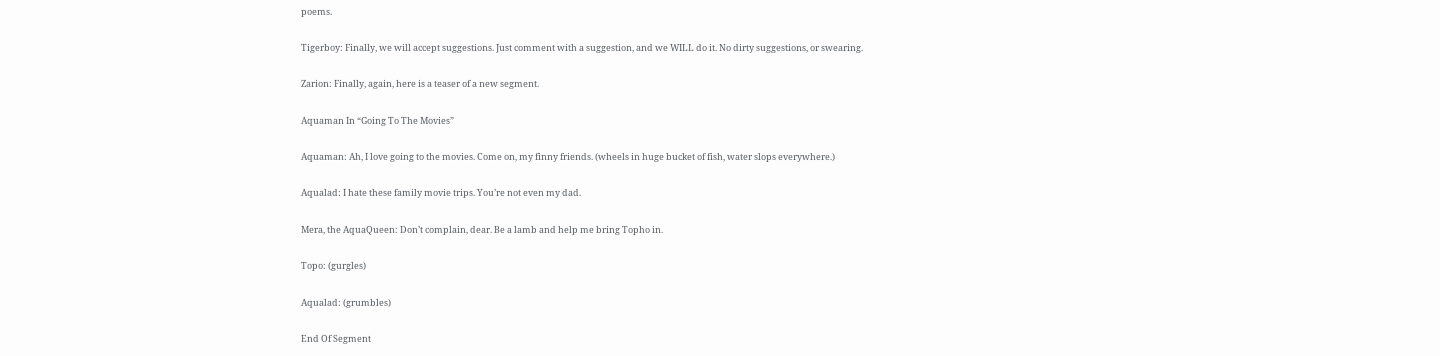poems.

Tigerboy: Finally, we will accept suggestions. Just comment with a suggestion, and we WILL do it. No dirty suggestions, or swearing.

Zarion: Finally, again, here is a teaser of a new segment.

Aquaman In “Going To The Movies”

Aquaman: Ah, I love going to the movies. Come on, my finny friends. (wheels in huge bucket of fish, water slops everywhere.)

Aqualad: I hate these family movie trips. You’re not even my dad.

Mera, the AquaQueen: Don’t complain, dear. Be a lamb and help me bring Topho in.

Topo: (gurgles)

Aqualad: (grumbles)

End Of Segment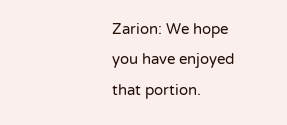Zarion: We hope you have enjoyed that portion.